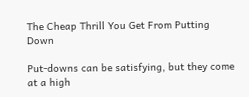The Cheap Thrill You Get From Putting Down

Put-downs can be satisfying, but they come at a high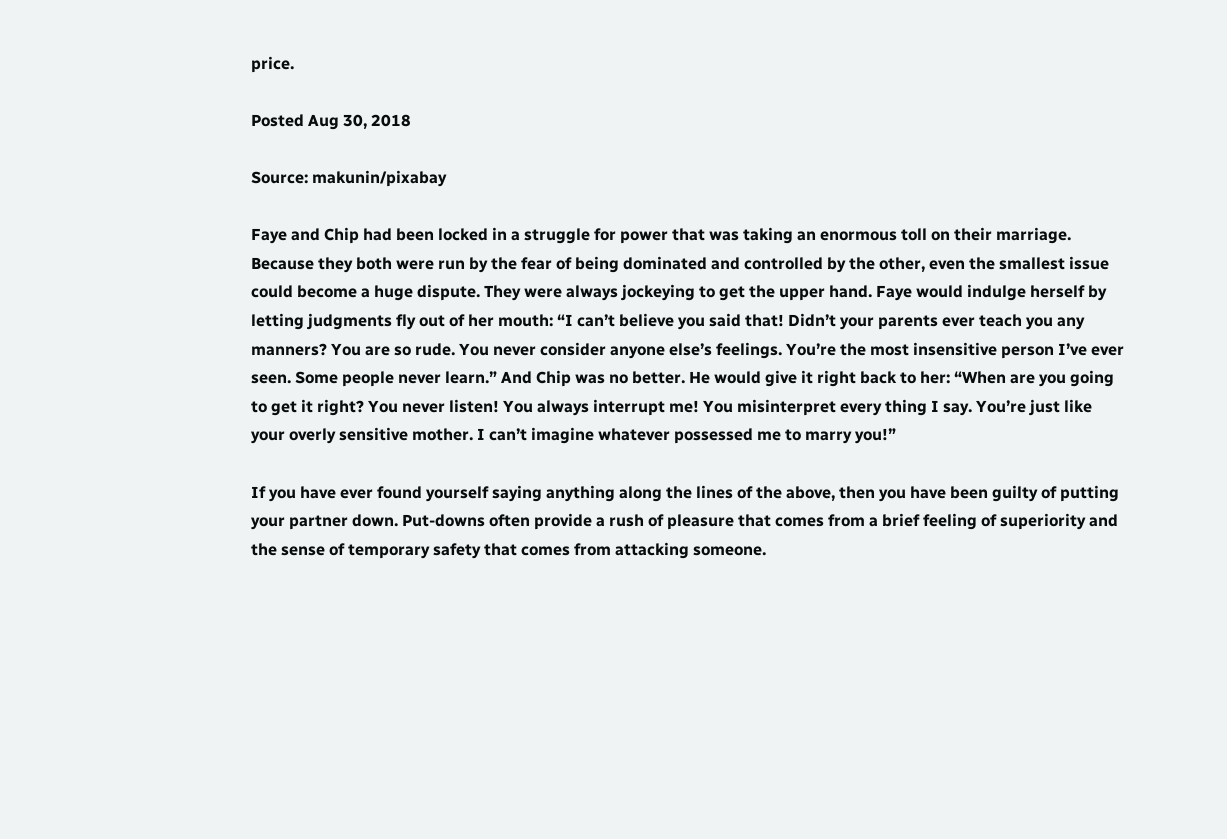price.

Posted Aug 30, 2018

Source: makunin/pixabay

Faye and Chip had been locked in a struggle for power that was taking an enormous toll on their marriage. Because they both were run by the fear of being dominated and controlled by the other, even the smallest issue could become a huge dispute. They were always jockeying to get the upper hand. Faye would indulge herself by letting judgments fly out of her mouth: “I can’t believe you said that! Didn’t your parents ever teach you any manners? You are so rude. You never consider anyone else’s feelings. You’re the most insensitive person I’ve ever seen. Some people never learn.” And Chip was no better. He would give it right back to her: “When are you going to get it right? You never listen! You always interrupt me! You misinterpret every thing I say. You’re just like your overly sensitive mother. I can’t imagine whatever possessed me to marry you!”

If you have ever found yourself saying anything along the lines of the above, then you have been guilty of putting your partner down. Put-downs often provide a rush of pleasure that comes from a brief feeling of superiority and the sense of temporary safety that comes from attacking someone.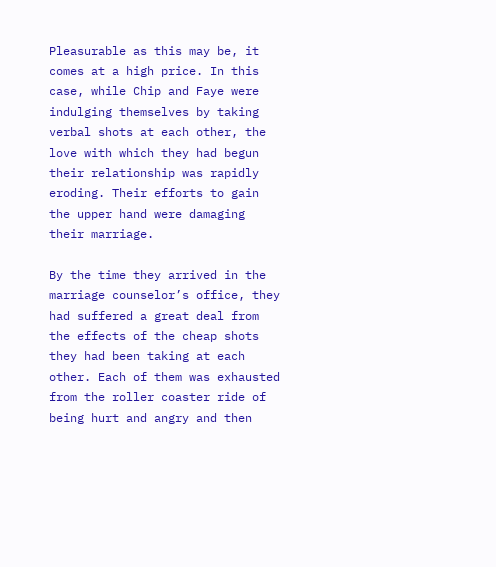Pleasurable as this may be, it comes at a high price. In this case, while Chip and Faye were indulging themselves by taking verbal shots at each other, the love with which they had begun their relationship was rapidly eroding. Their efforts to gain the upper hand were damaging their marriage.

By the time they arrived in the marriage counselor’s office, they had suffered a great deal from the effects of the cheap shots they had been taking at each other. Each of them was exhausted from the roller coaster ride of being hurt and angry and then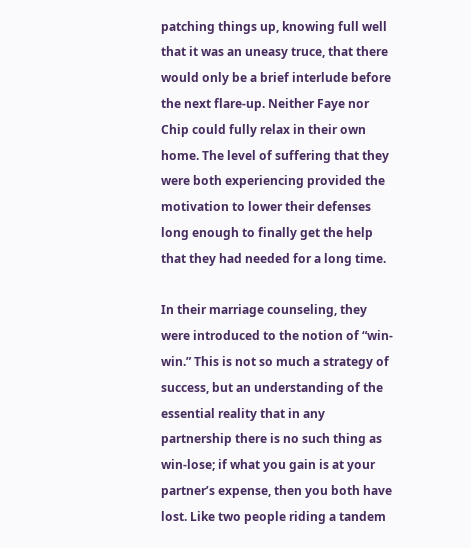patching things up, knowing full well that it was an uneasy truce, that there would only be a brief interlude before the next flare-up. Neither Faye nor Chip could fully relax in their own home. The level of suffering that they were both experiencing provided the motivation to lower their defenses long enough to finally get the help that they had needed for a long time.

In their marriage counseling, they were introduced to the notion of “win-win.” This is not so much a strategy of success, but an understanding of the essential reality that in any partnership there is no such thing as win-lose; if what you gain is at your partner’s expense, then you both have lost. Like two people riding a tandem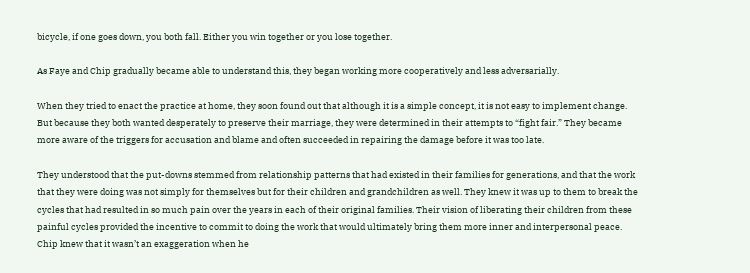bicycle, if one goes down, you both fall. Either you win together or you lose together.

As Faye and Chip gradually became able to understand this, they began working more cooperatively and less adversarially.

When they tried to enact the practice at home, they soon found out that although it is a simple concept, it is not easy to implement change. But because they both wanted desperately to preserve their marriage, they were determined in their attempts to “fight fair.” They became more aware of the triggers for accusation and blame and often succeeded in repairing the damage before it was too late.

They understood that the put-downs stemmed from relationship patterns that had existed in their families for generations, and that the work that they were doing was not simply for themselves but for their children and grandchildren as well. They knew it was up to them to break the cycles that had resulted in so much pain over the years in each of their original families. Their vision of liberating their children from these painful cycles provided the incentive to commit to doing the work that would ultimately bring them more inner and interpersonal peace. Chip knew that it wasn’t an exaggeration when he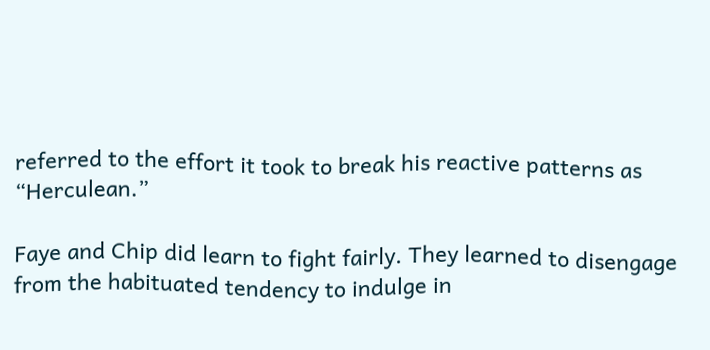referred to the effort it took to break his reactive patterns as “Herculean.”

Faye and Chip did learn to fight fairly. They learned to disengage from the habituated tendency to indulge in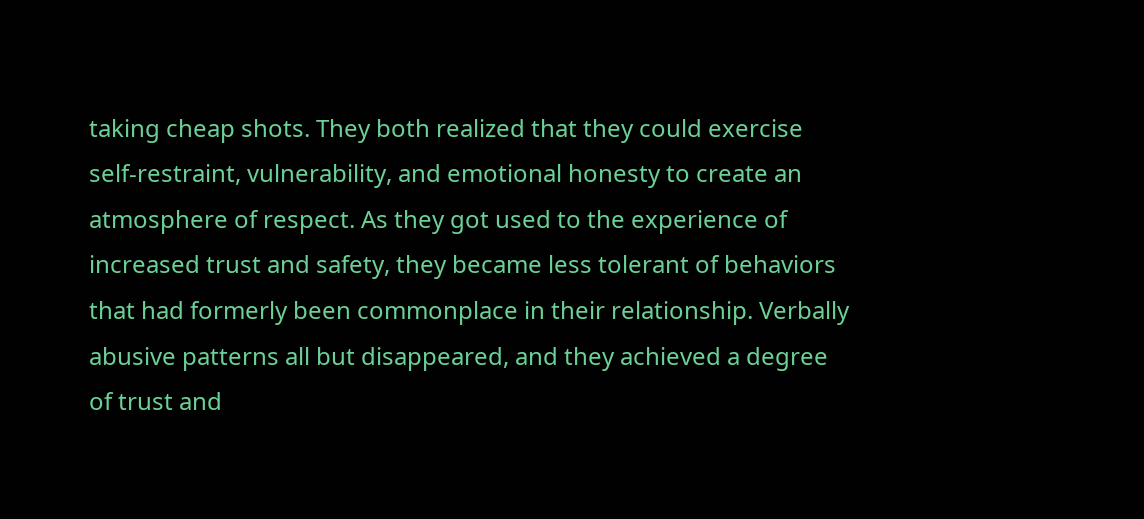taking cheap shots. They both realized that they could exercise self-restraint, vulnerability, and emotional honesty to create an atmosphere of respect. As they got used to the experience of increased trust and safety, they became less tolerant of behaviors that had formerly been commonplace in their relationship. Verbally abusive patterns all but disappeared, and they achieved a degree of trust and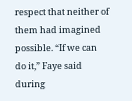respect that neither of them had imagined possible. “If we can do it,” Faye said during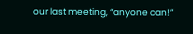our last meeting, “anyone can!”